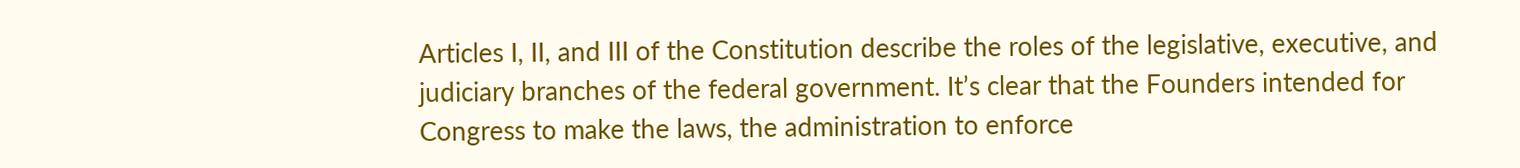Articles I, II, and III of the Constitution describe the roles of the legislative, executive, and judiciary branches of the federal government. It’s clear that the Founders intended for Congress to make the laws, the administration to enforce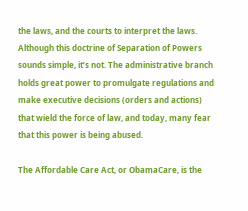the laws, and the courts to interpret the laws.  Although this doctrine of Separation of Powers sounds simple, it’s not. The administrative branch holds great power to promulgate regulations and make executive decisions (orders and actions) that wield the force of law, and today, many fear that this power is being abused.

The Affordable Care Act, or ObamaCare, is the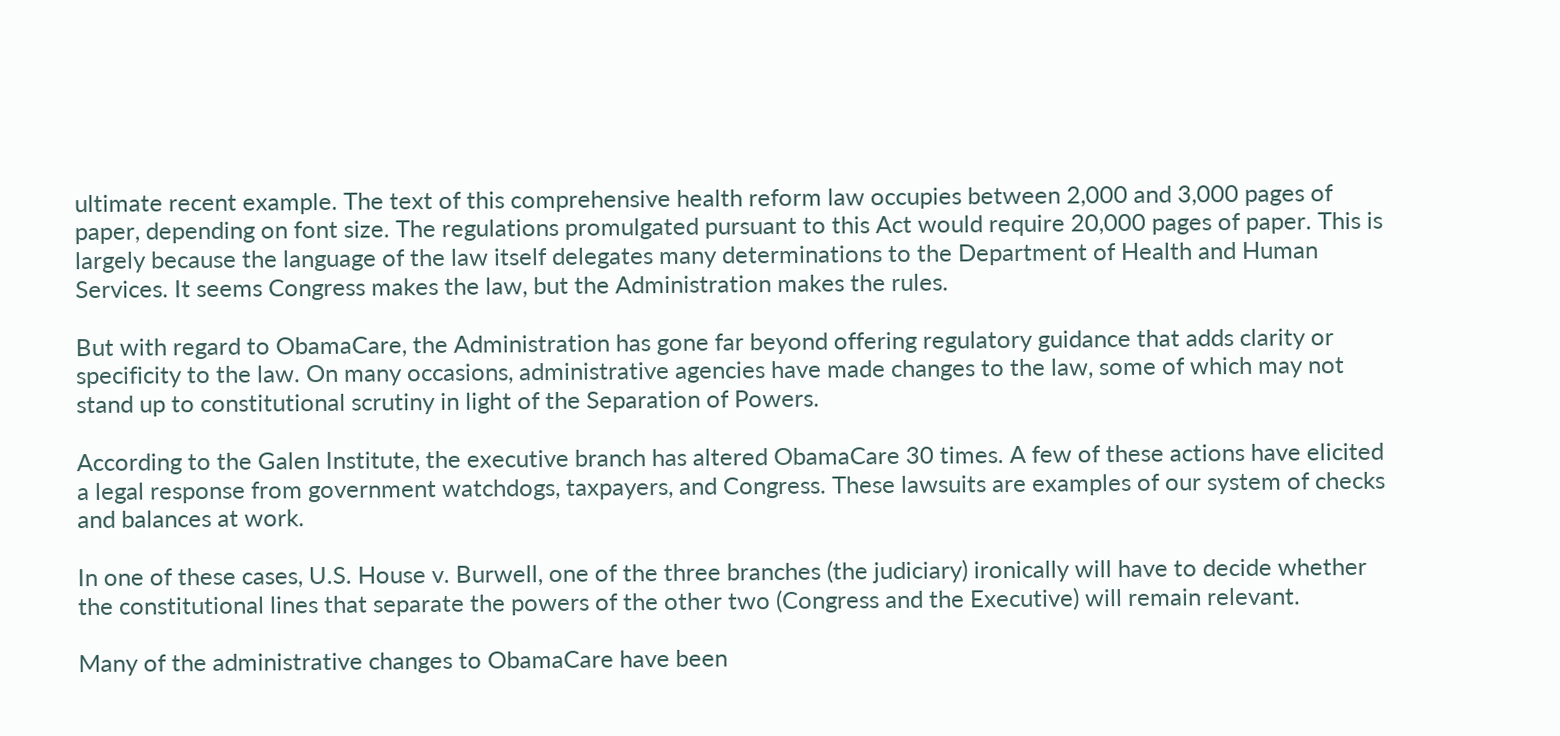ultimate recent example. The text of this comprehensive health reform law occupies between 2,000 and 3,000 pages of paper, depending on font size. The regulations promulgated pursuant to this Act would require 20,000 pages of paper. This is largely because the language of the law itself delegates many determinations to the Department of Health and Human Services. It seems Congress makes the law, but the Administration makes the rules.

But with regard to ObamaCare, the Administration has gone far beyond offering regulatory guidance that adds clarity or specificity to the law. On many occasions, administrative agencies have made changes to the law, some of which may not stand up to constitutional scrutiny in light of the Separation of Powers.

According to the Galen Institute, the executive branch has altered ObamaCare 30 times. A few of these actions have elicited a legal response from government watchdogs, taxpayers, and Congress. These lawsuits are examples of our system of checks and balances at work.

In one of these cases, U.S. House v. Burwell, one of the three branches (the judiciary) ironically will have to decide whether the constitutional lines that separate the powers of the other two (Congress and the Executive) will remain relevant.

Many of the administrative changes to ObamaCare have been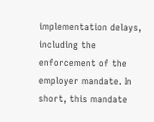implementation delays, including the enforcement of the employer mandate. In short, this mandate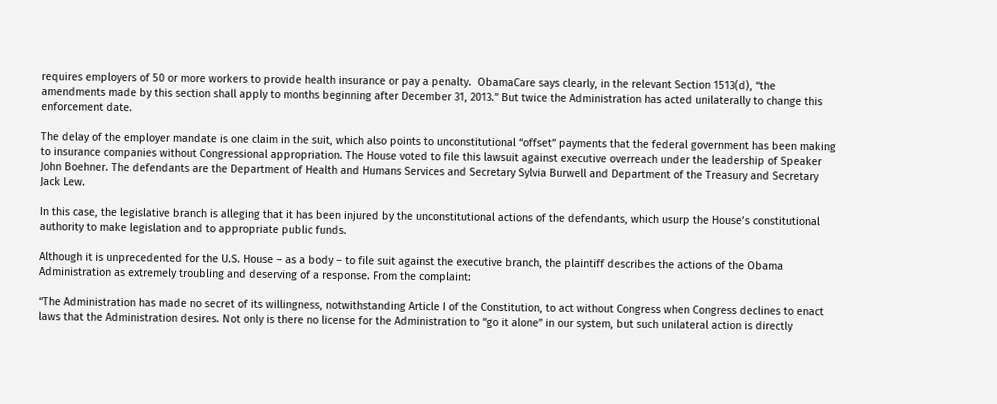requires employers of 50 or more workers to provide health insurance or pay a penalty.  ObamaCare says clearly, in the relevant Section 1513(d), “the amendments made by this section shall apply to months beginning after December 31, 2013.” But twice the Administration has acted unilaterally to change this enforcement date.

The delay of the employer mandate is one claim in the suit, which also points to unconstitutional “offset” payments that the federal government has been making to insurance companies without Congressional appropriation. The House voted to file this lawsuit against executive overreach under the leadership of Speaker John Boehner. The defendants are the Department of Health and Humans Services and Secretary Sylvia Burwell and Department of the Treasury and Secretary Jack Lew.

In this case, the legislative branch is alleging that it has been injured by the unconstitutional actions of the defendants, which usurp the House’s constitutional authority to make legislation and to appropriate public funds.

Although it is unprecedented for the U.S. House – as a body – to file suit against the executive branch, the plaintiff describes the actions of the Obama Administration as extremely troubling and deserving of a response. From the complaint:

“The Administration has made no secret of its willingness, notwithstanding Article I of the Constitution, to act without Congress when Congress declines to enact laws that the Administration desires. Not only is there no license for the Administration to “go it alone” in our system, but such unilateral action is directly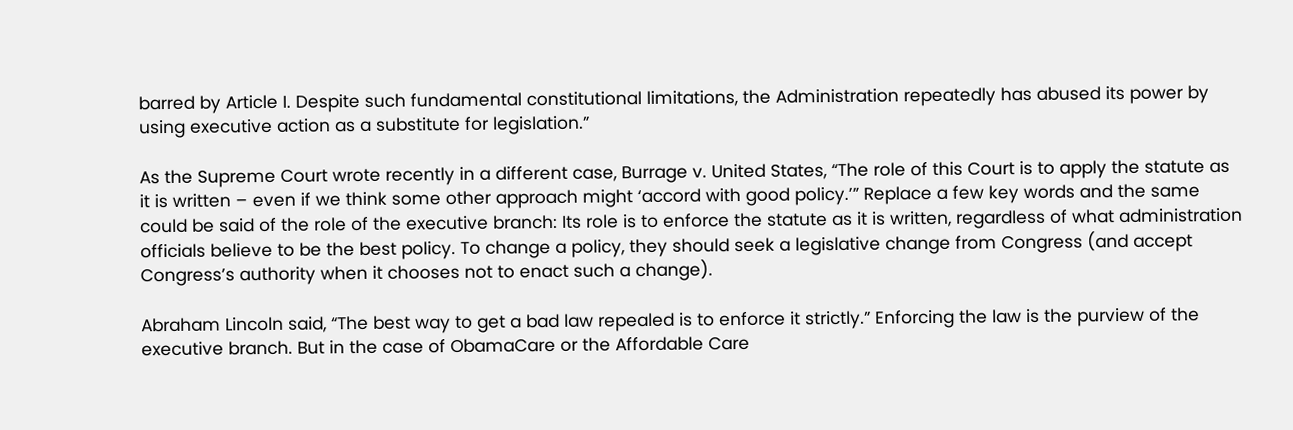barred by Article I. Despite such fundamental constitutional limitations, the Administration repeatedly has abused its power by using executive action as a substitute for legislation.”

As the Supreme Court wrote recently in a different case, Burrage v. United States, “The role of this Court is to apply the statute as it is written – even if we think some other approach might ‘accord with good policy.’” Replace a few key words and the same could be said of the role of the executive branch: Its role is to enforce the statute as it is written, regardless of what administration officials believe to be the best policy. To change a policy, they should seek a legislative change from Congress (and accept Congress’s authority when it chooses not to enact such a change).

Abraham Lincoln said, “The best way to get a bad law repealed is to enforce it strictly.” Enforcing the law is the purview of the executive branch. But in the case of ObamaCare or the Affordable Care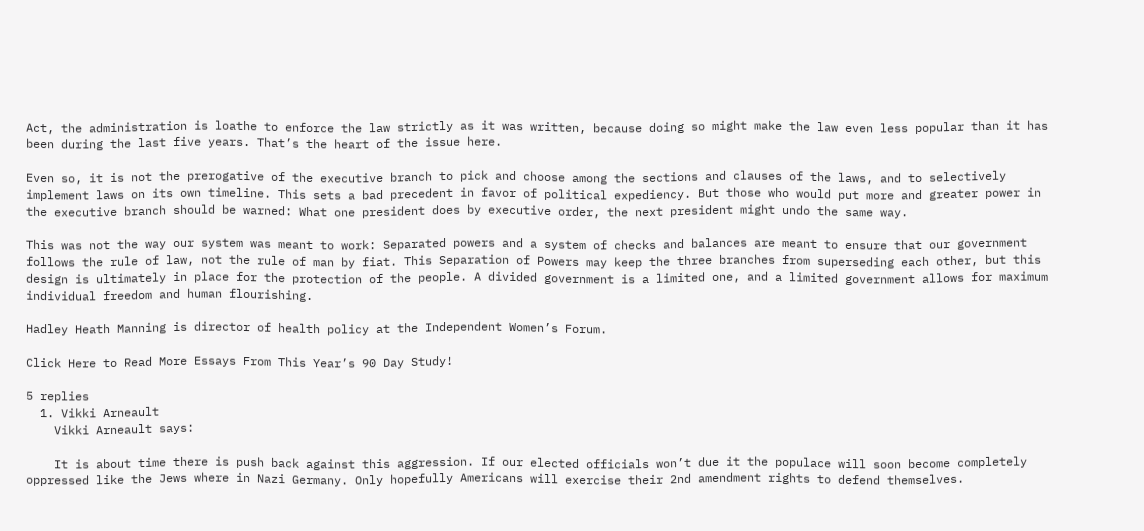Act, the administration is loathe to enforce the law strictly as it was written, because doing so might make the law even less popular than it has been during the last five years. That’s the heart of the issue here.

Even so, it is not the prerogative of the executive branch to pick and choose among the sections and clauses of the laws, and to selectively implement laws on its own timeline. This sets a bad precedent in favor of political expediency. But those who would put more and greater power in the executive branch should be warned: What one president does by executive order, the next president might undo the same way.

This was not the way our system was meant to work: Separated powers and a system of checks and balances are meant to ensure that our government follows the rule of law, not the rule of man by fiat. This Separation of Powers may keep the three branches from superseding each other, but this design is ultimately in place for the protection of the people. A divided government is a limited one, and a limited government allows for maximum individual freedom and human flourishing.

Hadley Heath Manning is director of health policy at the Independent Women’s Forum.

Click Here to Read More Essays From This Year’s 90 Day Study!

5 replies
  1. Vikki Arneault
    Vikki Arneault says:

    It is about time there is push back against this aggression. If our elected officials won’t due it the populace will soon become completely oppressed like the Jews where in Nazi Germany. Only hopefully Americans will exercise their 2nd amendment rights to defend themselves.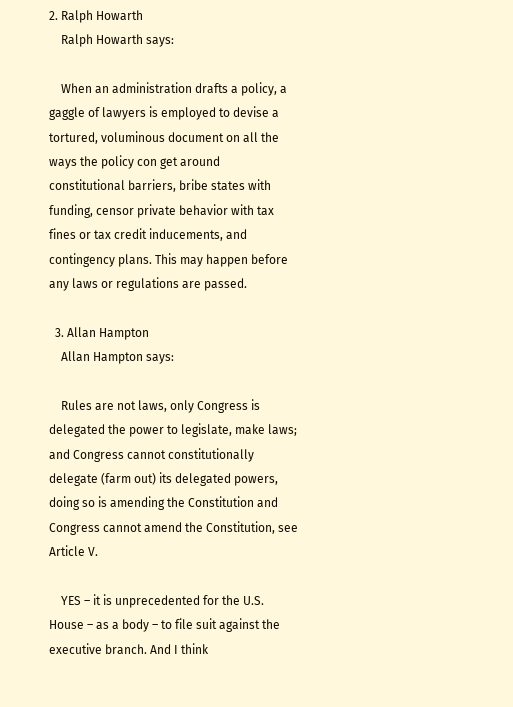2. Ralph Howarth
    Ralph Howarth says:

    When an administration drafts a policy, a gaggle of lawyers is employed to devise a tortured, voluminous document on all the ways the policy con get around constitutional barriers, bribe states with funding, censor private behavior with tax fines or tax credit inducements, and contingency plans. This may happen before any laws or regulations are passed.

  3. Allan Hampton
    Allan Hampton says:

    Rules are not laws, only Congress is delegated the power to legislate, make laws; and Congress cannot constitutionally delegate (farm out) its delegated powers, doing so is amending the Constitution and Congress cannot amend the Constitution, see Article V.

    YES – it is unprecedented for the U.S. House – as a body – to file suit against the executive branch. And I think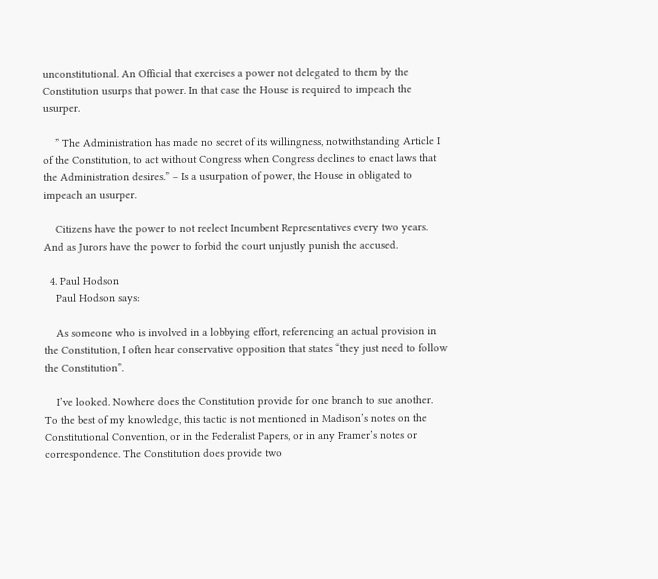unconstitutional. An Official that exercises a power not delegated to them by the Constitution usurps that power. In that case the House is required to impeach the usurper.

    ” The Administration has made no secret of its willingness, notwithstanding Article I of the Constitution, to act without Congress when Congress declines to enact laws that the Administration desires.” – Is a usurpation of power, the House in obligated to impeach an usurper.

    Citizens have the power to not reelect Incumbent Representatives every two years. And as Jurors have the power to forbid the court unjustly punish the accused.

  4. Paul Hodson
    Paul Hodson says:

    As someone who is involved in a lobbying effort, referencing an actual provision in the Constitution, I often hear conservative opposition that states “they just need to follow the Constitution”.

    I’ve looked. Nowhere does the Constitution provide for one branch to sue another. To the best of my knowledge, this tactic is not mentioned in Madison’s notes on the Constitutional Convention, or in the Federalist Papers, or in any Framer’s notes or correspondence. The Constitution does provide two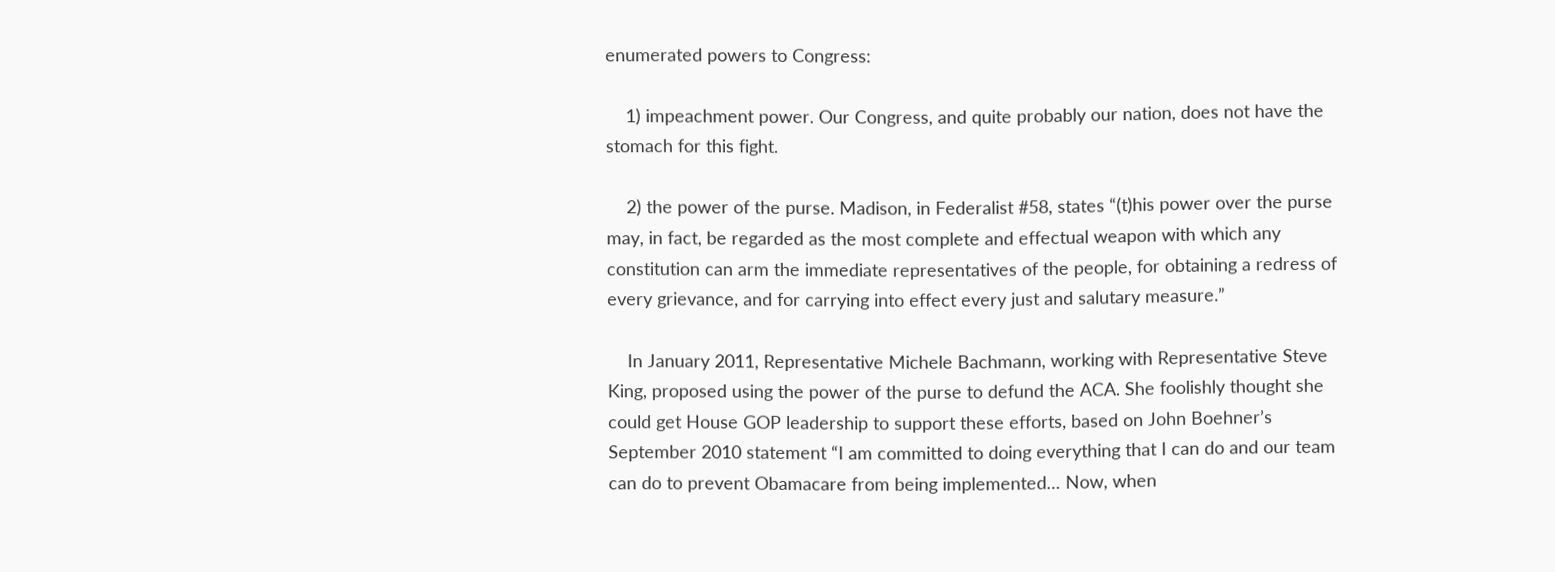enumerated powers to Congress:

    1) impeachment power. Our Congress, and quite probably our nation, does not have the stomach for this fight.

    2) the power of the purse. Madison, in Federalist #58, states “(t)his power over the purse may, in fact, be regarded as the most complete and effectual weapon with which any constitution can arm the immediate representatives of the people, for obtaining a redress of every grievance, and for carrying into effect every just and salutary measure.”

    In January 2011, Representative Michele Bachmann, working with Representative Steve King, proposed using the power of the purse to defund the ACA. She foolishly thought she could get House GOP leadership to support these efforts, based on John Boehner’s September 2010 statement “I am committed to doing everything that I can do and our team can do to prevent Obamacare from being implemented… Now, when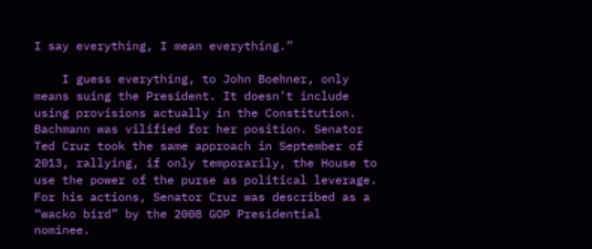I say everything, I mean everything.”

    I guess everything, to John Boehner, only means suing the President. It doesn’t include using provisions actually in the Constitution. Bachmann was vilified for her position. Senator Ted Cruz took the same approach in September of 2013, rallying, if only temporarily, the House to use the power of the purse as political leverage. For his actions, Senator Cruz was described as a “wacko bird” by the 2008 GOP Presidential nominee.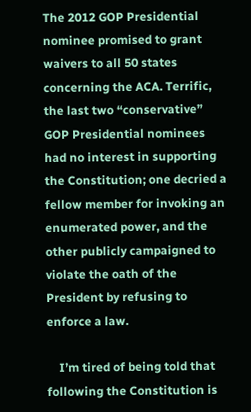The 2012 GOP Presidential nominee promised to grant waivers to all 50 states concerning the ACA. Terrific, the last two “conservative” GOP Presidential nominees had no interest in supporting the Constitution; one decried a fellow member for invoking an enumerated power, and the other publicly campaigned to violate the oath of the President by refusing to enforce a law.

    I’m tired of being told that following the Constitution is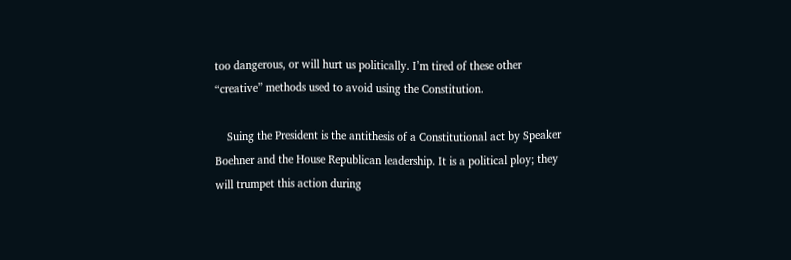too dangerous, or will hurt us politically. I’m tired of these other “creative” methods used to avoid using the Constitution.

    Suing the President is the antithesis of a Constitutional act by Speaker Boehner and the House Republican leadership. It is a political ploy; they will trumpet this action during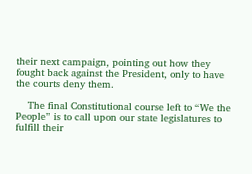their next campaign, pointing out how they fought back against the President, only to have the courts deny them.

    The final Constitutional course left to “We the People” is to call upon our state legislatures to fulfill their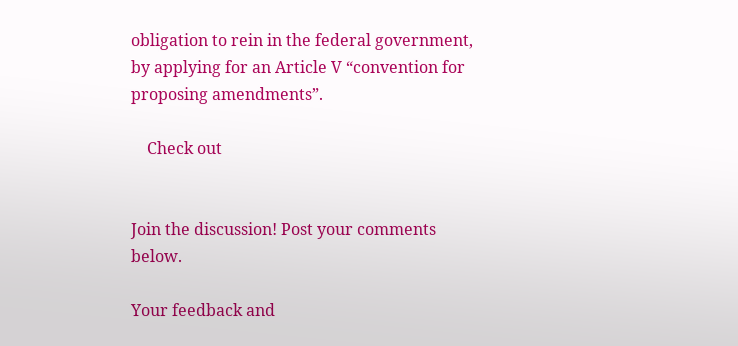obligation to rein in the federal government, by applying for an Article V “convention for proposing amendments”.

    Check out


Join the discussion! Post your comments below.

Your feedback and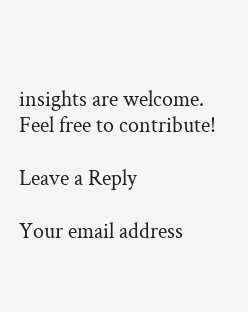insights are welcome.
Feel free to contribute!

Leave a Reply

Your email address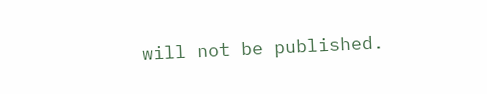will not be published.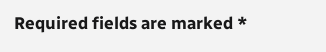Required fields are marked *